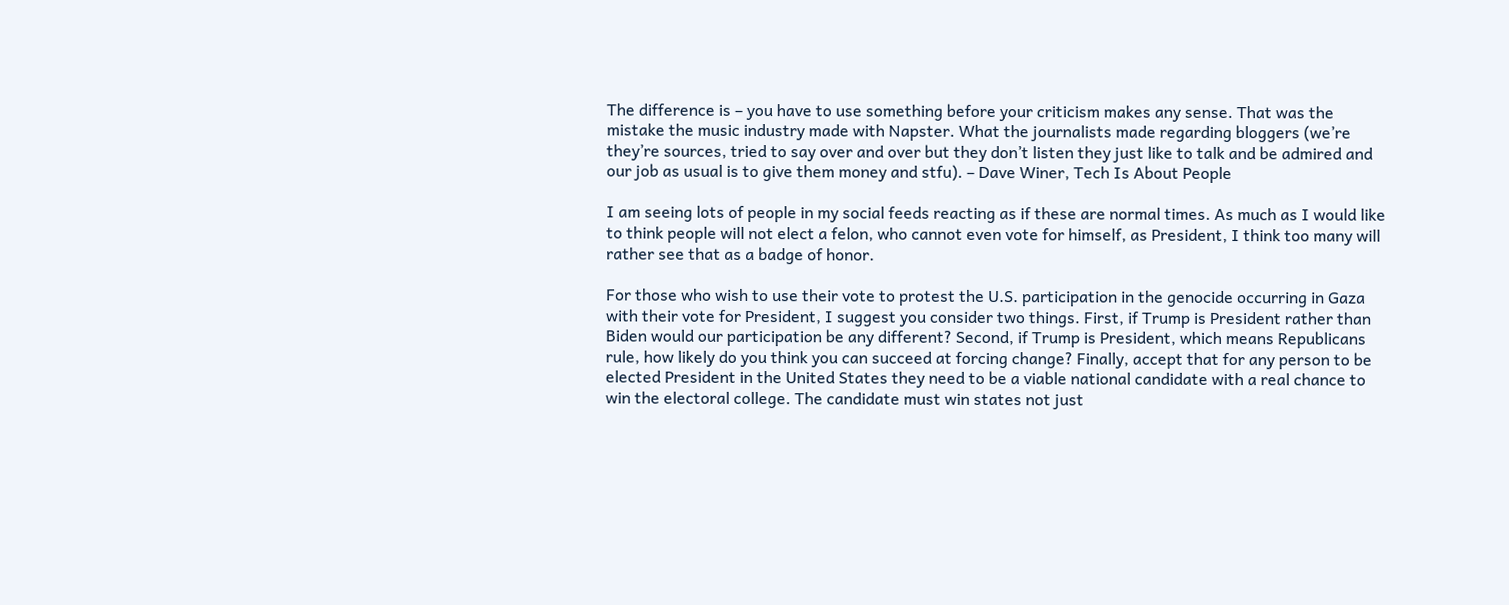The difference is – you have to use something before your criticism makes any sense. That was the mistake the music industry made with Napster. What the journalists made regarding bloggers (we’re they’re sources, tried to say over and over but they don’t listen they just like to talk and be admired and our job as usual is to give them money and stfu). – Dave Winer, Tech Is About People

I am seeing lots of people in my social feeds reacting as if these are normal times. As much as I would like to think people will not elect a felon, who cannot even vote for himself, as President, I think too many will rather see that as a badge of honor.

For those who wish to use their vote to protest the U.S. participation in the genocide occurring in Gaza with their vote for President, I suggest you consider two things. First, if Trump is President rather than Biden would our participation be any different? Second, if Trump is President, which means Republicans rule, how likely do you think you can succeed at forcing change? Finally, accept that for any person to be elected President in the United States they need to be a viable national candidate with a real chance to win the electoral college. The candidate must win states not just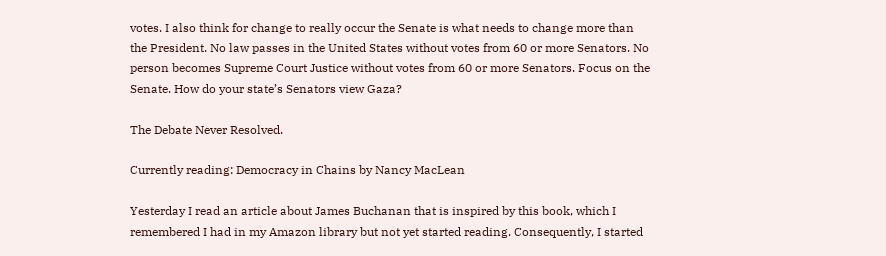votes. I also think for change to really occur the Senate is what needs to change more than the President. No law passes in the United States without votes from 60 or more Senators. No person becomes Supreme Court Justice without votes from 60 or more Senators. Focus on the Senate. How do your state’s Senators view Gaza?

The Debate Never Resolved.

Currently reading: Democracy in Chains by Nancy MacLean

Yesterday I read an article about James Buchanan that is inspired by this book, which I remembered I had in my Amazon library but not yet started reading. Consequently, I started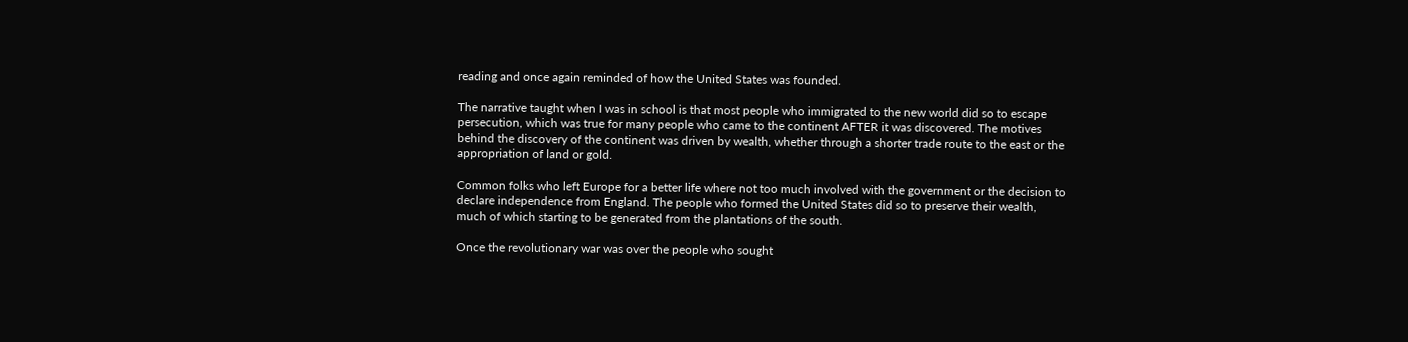reading and once again reminded of how the United States was founded.

The narrative taught when I was in school is that most people who immigrated to the new world did so to escape persecution, which was true for many people who came to the continent AFTER it was discovered. The motives behind the discovery of the continent was driven by wealth, whether through a shorter trade route to the east or the appropriation of land or gold.

Common folks who left Europe for a better life where not too much involved with the government or the decision to declare independence from England. The people who formed the United States did so to preserve their wealth, much of which starting to be generated from the plantations of the south.

Once the revolutionary war was over the people who sought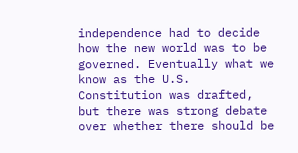independence had to decide how the new world was to be governed. Eventually what we know as the U.S. Constitution was drafted, but there was strong debate over whether there should be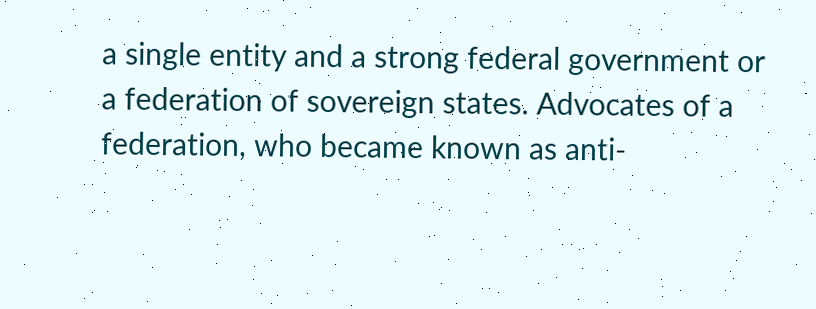a single entity and a strong federal government or a federation of sovereign states. Advocates of a federation, who became known as anti-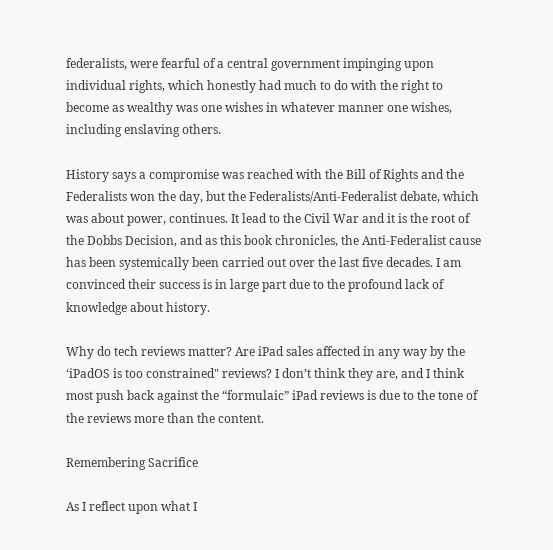federalists, were fearful of a central government impinging upon individual rights, which honestly had much to do with the right to become as wealthy was one wishes in whatever manner one wishes, including enslaving others.

History says a compromise was reached with the Bill of Rights and the Federalists won the day, but the Federalists/Anti-Federalist debate, which was about power, continues. It lead to the Civil War and it is the root of the Dobbs Decision, and as this book chronicles, the Anti-Federalist cause has been systemically been carried out over the last five decades. I am convinced their success is in large part due to the profound lack of knowledge about history.

Why do tech reviews matter? Are iPad sales affected in any way by the ‘iPadOS is too constrained" reviews? I don’t think they are, and I think most push back against the “formulaic” iPad reviews is due to the tone of the reviews more than the content.

Remembering Sacrifice

As I reflect upon what I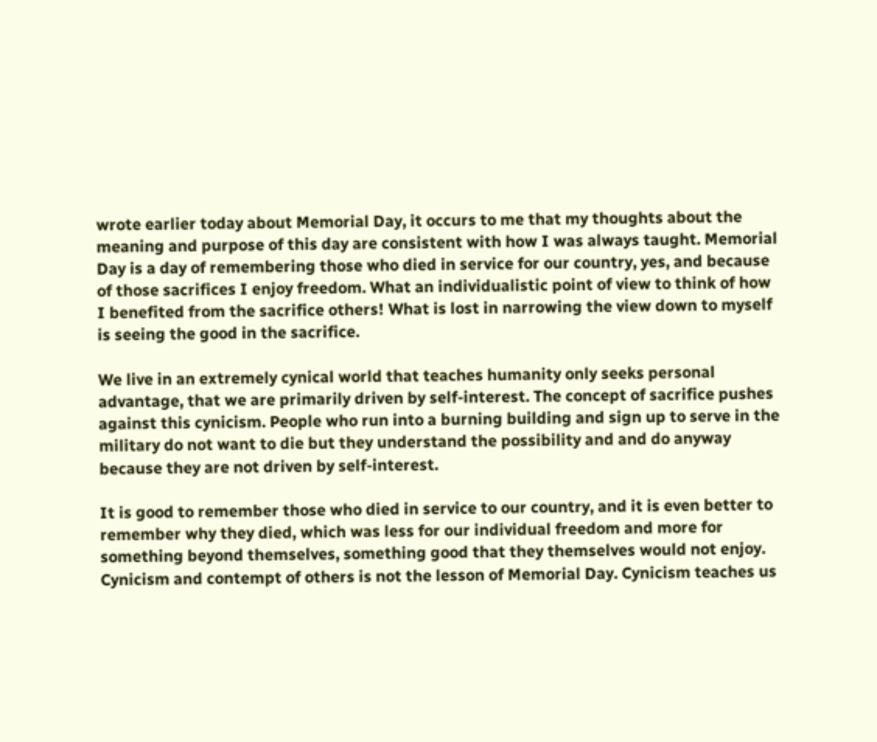wrote earlier today about Memorial Day, it occurs to me that my thoughts about the meaning and purpose of this day are consistent with how I was always taught. Memorial Day is a day of remembering those who died in service for our country, yes, and because of those sacrifices I enjoy freedom. What an individualistic point of view to think of how I benefited from the sacrifice others! What is lost in narrowing the view down to myself is seeing the good in the sacrifice.

We live in an extremely cynical world that teaches humanity only seeks personal advantage, that we are primarily driven by self-interest. The concept of sacrifice pushes against this cynicism. People who run into a burning building and sign up to serve in the military do not want to die but they understand the possibility and and do anyway because they are not driven by self-interest.

It is good to remember those who died in service to our country, and it is even better to remember why they died, which was less for our individual freedom and more for something beyond themselves, something good that they themselves would not enjoy. Cynicism and contempt of others is not the lesson of Memorial Day. Cynicism teaches us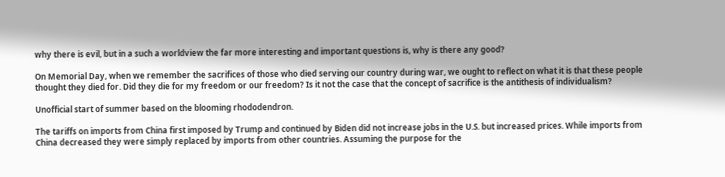why there is evil, but in a such a worldview the far more interesting and important questions is, why is there any good?

On Memorial Day, when we remember the sacrifices of those who died serving our country during war, we ought to reflect on what it is that these people thought they died for. Did they die for my freedom or our freedom? Is it not the case that the concept of sacrifice is the antithesis of individualism?

Unofficial start of summer based on the blooming rhododendron.

The tariffs on imports from China first imposed by Trump and continued by Biden did not increase jobs in the U.S. but increased prices. While imports from China decreased they were simply replaced by imports from other countries. Assuming the purpose for the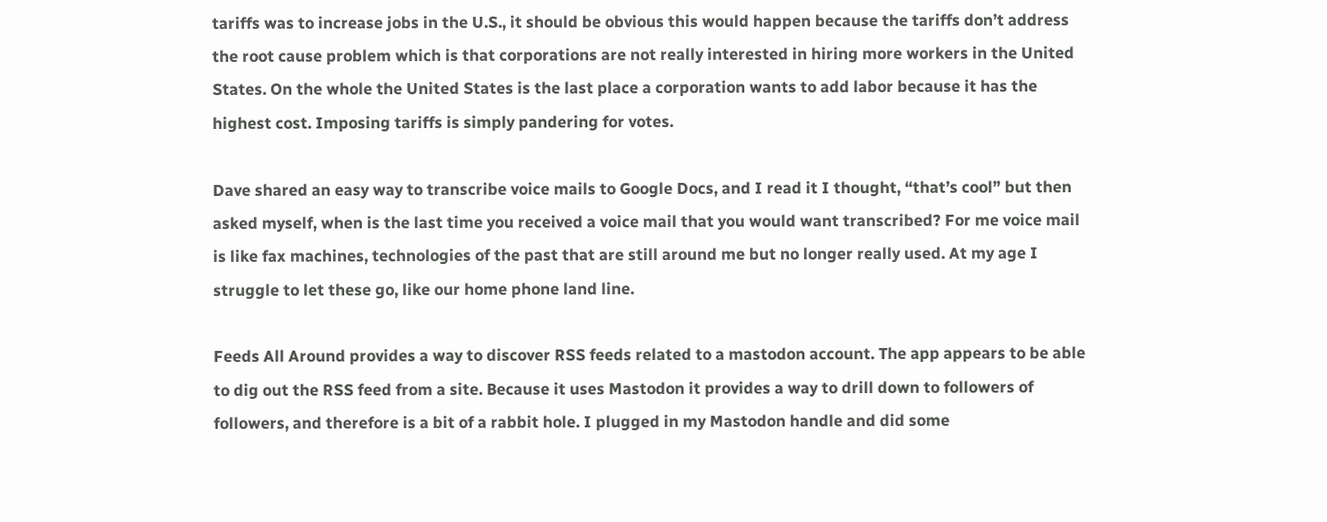tariffs was to increase jobs in the U.S., it should be obvious this would happen because the tariffs don’t address the root cause problem which is that corporations are not really interested in hiring more workers in the United States. On the whole the United States is the last place a corporation wants to add labor because it has the highest cost. Imposing tariffs is simply pandering for votes.

Dave shared an easy way to transcribe voice mails to Google Docs, and I read it I thought, “that’s cool” but then asked myself, when is the last time you received a voice mail that you would want transcribed? For me voice mail is like fax machines, technologies of the past that are still around me but no longer really used. At my age I struggle to let these go, like our home phone land line.

Feeds All Around provides a way to discover RSS feeds related to a mastodon account. The app appears to be able to dig out the RSS feed from a site. Because it uses Mastodon it provides a way to drill down to followers of followers, and therefore is a bit of a rabbit hole. I plugged in my Mastodon handle and did some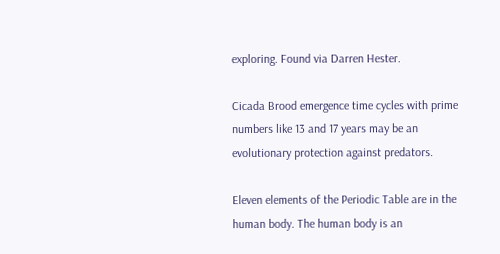exploring. Found via Darren Hester.

Cicada Brood emergence time cycles with prime numbers like 13 and 17 years may be an evolutionary protection against predators.

Eleven elements of the Periodic Table are in the human body. The human body is an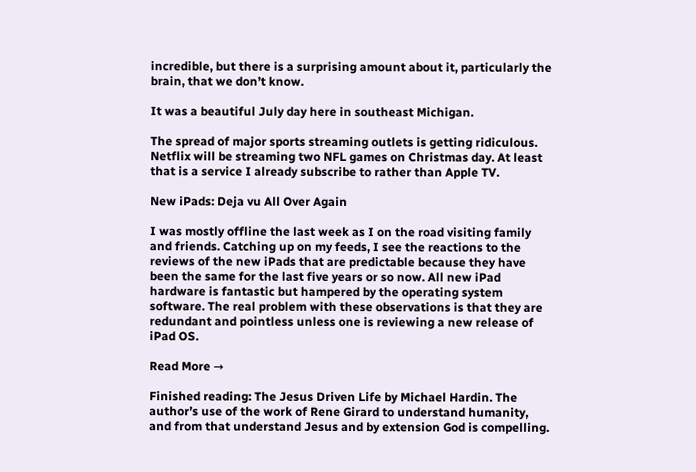incredible, but there is a surprising amount about it, particularly the brain, that we don’t know.

It was a beautiful July day here in southeast Michigan.

The spread of major sports streaming outlets is getting ridiculous. Netflix will be streaming two NFL games on Christmas day. At least that is a service I already subscribe to rather than Apple TV.

New iPads: Deja vu All Over Again

I was mostly offline the last week as I on the road visiting family and friends. Catching up on my feeds, I see the reactions to the reviews of the new iPads that are predictable because they have been the same for the last five years or so now. All new iPad hardware is fantastic but hampered by the operating system software. The real problem with these observations is that they are redundant and pointless unless one is reviewing a new release of iPad OS.

Read More →

Finished reading: The Jesus Driven Life by Michael Hardin. The author’s use of the work of Rene Girard to understand humanity, and from that understand Jesus and by extension God is compelling.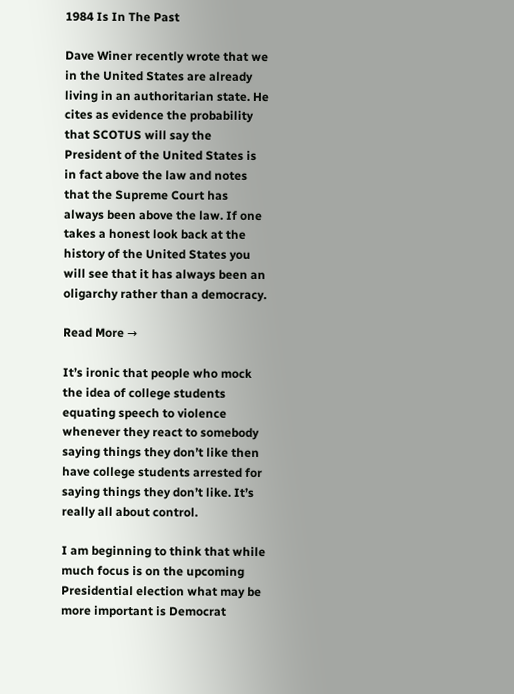1984 Is In The Past

Dave Winer recently wrote that we in the United States are already living in an authoritarian state. He cites as evidence the probability that SCOTUS will say the President of the United States is in fact above the law and notes that the Supreme Court has always been above the law. If one takes a honest look back at the history of the United States you will see that it has always been an oligarchy rather than a democracy.

Read More →

It’s ironic that people who mock the idea of college students equating speech to violence whenever they react to somebody saying things they don’t like then have college students arrested for saying things they don’t like. It’s really all about control.

I am beginning to think that while much focus is on the upcoming Presidential election what may be more important is Democrat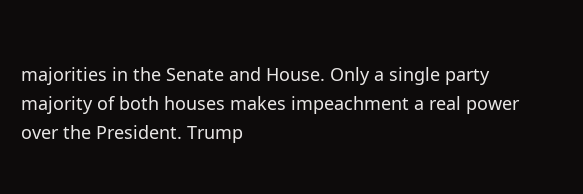majorities in the Senate and House. Only a single party majority of both houses makes impeachment a real power over the President. Trump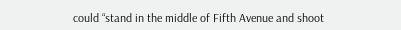could “stand in the middle of Fifth Avenue and shoot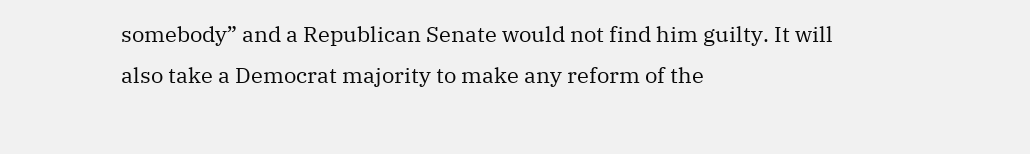somebody” and a Republican Senate would not find him guilty. It will also take a Democrat majority to make any reform of the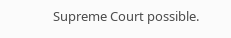Supreme Court possible.